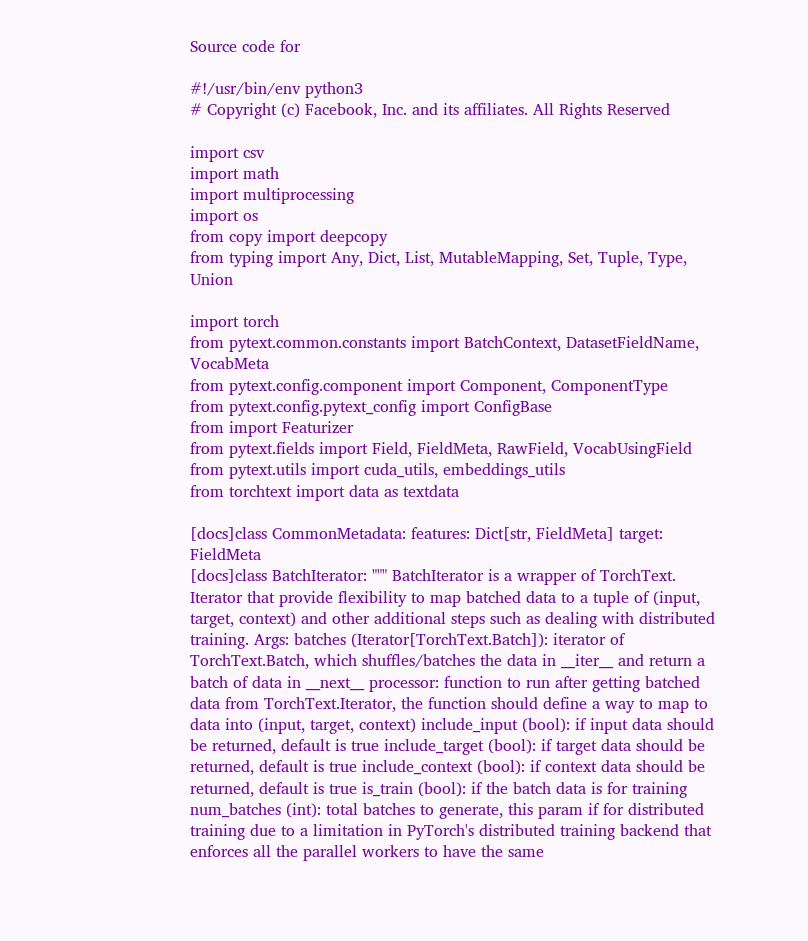Source code for

#!/usr/bin/env python3
# Copyright (c) Facebook, Inc. and its affiliates. All Rights Reserved

import csv
import math
import multiprocessing
import os
from copy import deepcopy
from typing import Any, Dict, List, MutableMapping, Set, Tuple, Type, Union

import torch
from pytext.common.constants import BatchContext, DatasetFieldName, VocabMeta
from pytext.config.component import Component, ComponentType
from pytext.config.pytext_config import ConfigBase
from import Featurizer
from pytext.fields import Field, FieldMeta, RawField, VocabUsingField
from pytext.utils import cuda_utils, embeddings_utils
from torchtext import data as textdata

[docs]class CommonMetadata: features: Dict[str, FieldMeta] target: FieldMeta
[docs]class BatchIterator: """ BatchIterator is a wrapper of TorchText. Iterator that provide flexibility to map batched data to a tuple of (input, target, context) and other additional steps such as dealing with distributed training. Args: batches (Iterator[TorchText.Batch]): iterator of TorchText.Batch, which shuffles/batches the data in __iter__ and return a batch of data in __next__ processor: function to run after getting batched data from TorchText.Iterator, the function should define a way to map to data into (input, target, context) include_input (bool): if input data should be returned, default is true include_target (bool): if target data should be returned, default is true include_context (bool): if context data should be returned, default is true is_train (bool): if the batch data is for training num_batches (int): total batches to generate, this param if for distributed training due to a limitation in PyTorch's distributed training backend that enforces all the parallel workers to have the same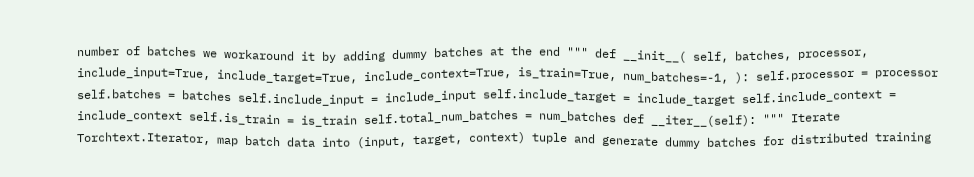number of batches we workaround it by adding dummy batches at the end """ def __init__( self, batches, processor, include_input=True, include_target=True, include_context=True, is_train=True, num_batches=-1, ): self.processor = processor self.batches = batches self.include_input = include_input self.include_target = include_target self.include_context = include_context self.is_train = is_train self.total_num_batches = num_batches def __iter__(self): """ Iterate Torchtext.Iterator, map batch data into (input, target, context) tuple and generate dummy batches for distributed training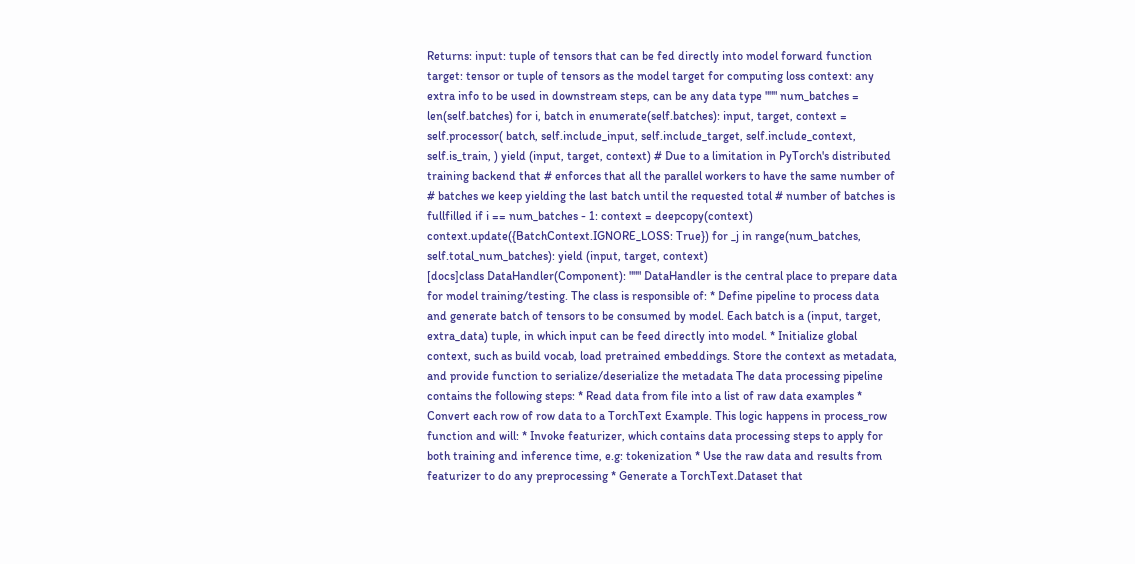Returns: input: tuple of tensors that can be fed directly into model forward function target: tensor or tuple of tensors as the model target for computing loss context: any extra info to be used in downstream steps, can be any data type """ num_batches = len(self.batches) for i, batch in enumerate(self.batches): input, target, context = self.processor( batch, self.include_input, self.include_target, self.include_context, self.is_train, ) yield (input, target, context) # Due to a limitation in PyTorch's distributed training backend that # enforces that all the parallel workers to have the same number of # batches we keep yielding the last batch until the requested total # number of batches is fullfilled if i == num_batches - 1: context = deepcopy(context) context.update({BatchContext.IGNORE_LOSS: True}) for _j in range(num_batches, self.total_num_batches): yield (input, target, context)
[docs]class DataHandler(Component): """ DataHandler is the central place to prepare data for model training/testing. The class is responsible of: * Define pipeline to process data and generate batch of tensors to be consumed by model. Each batch is a (input, target, extra_data) tuple, in which input can be feed directly into model. * Initialize global context, such as build vocab, load pretrained embeddings. Store the context as metadata, and provide function to serialize/deserialize the metadata The data processing pipeline contains the following steps: * Read data from file into a list of raw data examples * Convert each row of row data to a TorchText Example. This logic happens in process_row function and will: * Invoke featurizer, which contains data processing steps to apply for both training and inference time, e.g: tokenization * Use the raw data and results from featurizer to do any preprocessing * Generate a TorchText.Dataset that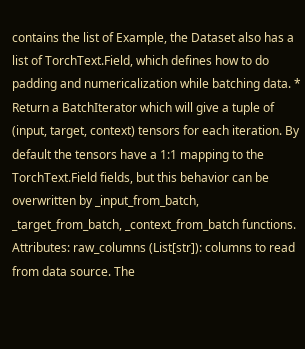contains the list of Example, the Dataset also has a list of TorchText.Field, which defines how to do padding and numericalization while batching data. * Return a BatchIterator which will give a tuple of (input, target, context) tensors for each iteration. By default the tensors have a 1:1 mapping to the TorchText.Field fields, but this behavior can be overwritten by _input_from_batch, _target_from_batch, _context_from_batch functions. Attributes: raw_columns (List[str]): columns to read from data source. The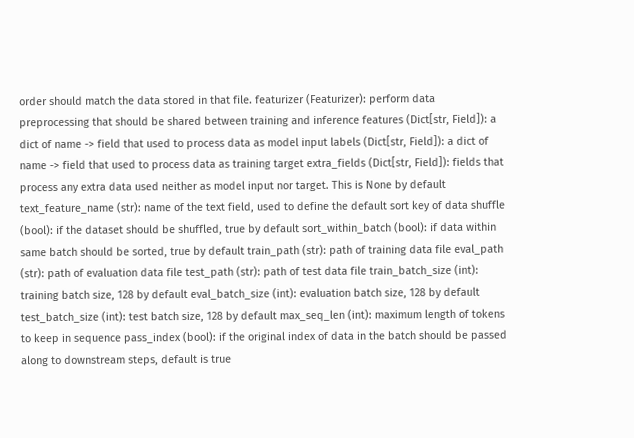order should match the data stored in that file. featurizer (Featurizer): perform data preprocessing that should be shared between training and inference features (Dict[str, Field]): a dict of name -> field that used to process data as model input labels (Dict[str, Field]): a dict of name -> field that used to process data as training target extra_fields (Dict[str, Field]): fields that process any extra data used neither as model input nor target. This is None by default text_feature_name (str): name of the text field, used to define the default sort key of data shuffle (bool): if the dataset should be shuffled, true by default sort_within_batch (bool): if data within same batch should be sorted, true by default train_path (str): path of training data file eval_path (str): path of evaluation data file test_path (str): path of test data file train_batch_size (int): training batch size, 128 by default eval_batch_size (int): evaluation batch size, 128 by default test_batch_size (int): test batch size, 128 by default max_seq_len (int): maximum length of tokens to keep in sequence pass_index (bool): if the original index of data in the batch should be passed along to downstream steps, default is true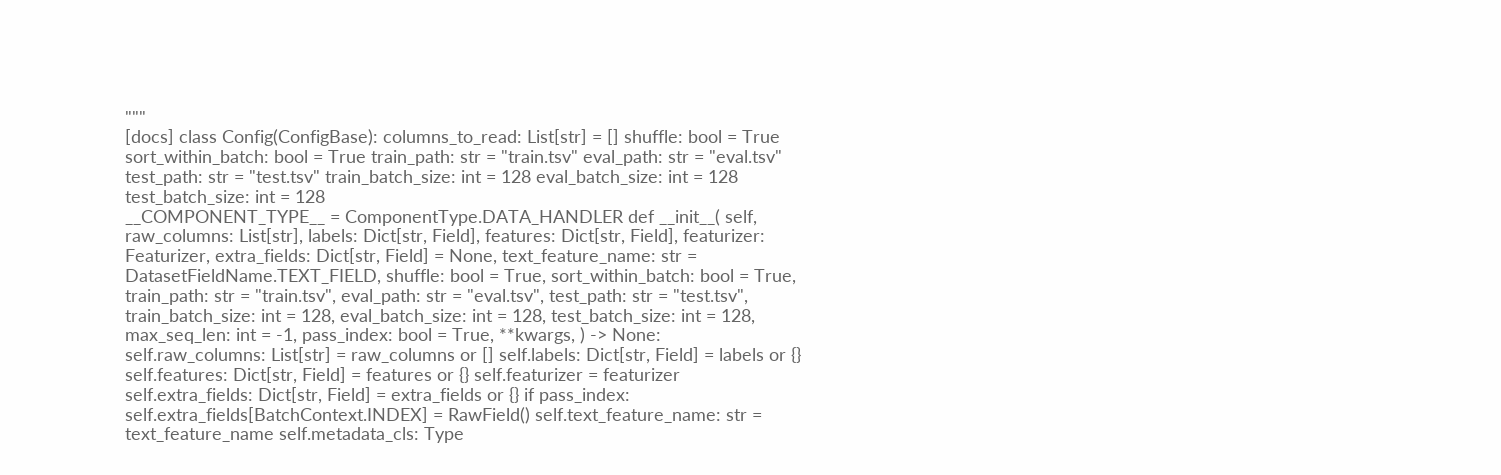"""
[docs] class Config(ConfigBase): columns_to_read: List[str] = [] shuffle: bool = True sort_within_batch: bool = True train_path: str = "train.tsv" eval_path: str = "eval.tsv" test_path: str = "test.tsv" train_batch_size: int = 128 eval_batch_size: int = 128 test_batch_size: int = 128
__COMPONENT_TYPE__ = ComponentType.DATA_HANDLER def __init__( self, raw_columns: List[str], labels: Dict[str, Field], features: Dict[str, Field], featurizer: Featurizer, extra_fields: Dict[str, Field] = None, text_feature_name: str = DatasetFieldName.TEXT_FIELD, shuffle: bool = True, sort_within_batch: bool = True, train_path: str = "train.tsv", eval_path: str = "eval.tsv", test_path: str = "test.tsv", train_batch_size: int = 128, eval_batch_size: int = 128, test_batch_size: int = 128, max_seq_len: int = -1, pass_index: bool = True, **kwargs, ) -> None: self.raw_columns: List[str] = raw_columns or [] self.labels: Dict[str, Field] = labels or {} self.features: Dict[str, Field] = features or {} self.featurizer = featurizer self.extra_fields: Dict[str, Field] = extra_fields or {} if pass_index: self.extra_fields[BatchContext.INDEX] = RawField() self.text_feature_name: str = text_feature_name self.metadata_cls: Type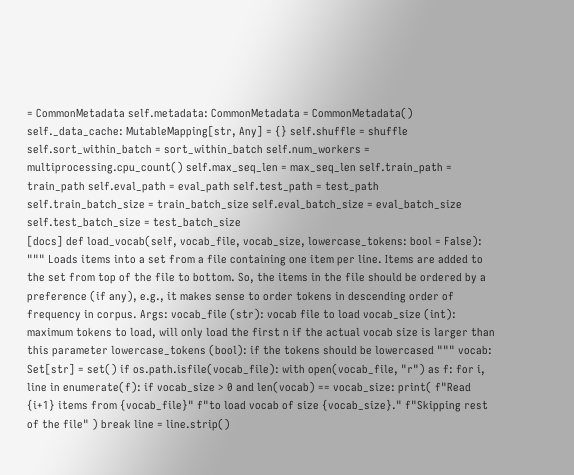= CommonMetadata self.metadata: CommonMetadata = CommonMetadata() self._data_cache: MutableMapping[str, Any] = {} self.shuffle = shuffle self.sort_within_batch = sort_within_batch self.num_workers = multiprocessing.cpu_count() self.max_seq_len = max_seq_len self.train_path = train_path self.eval_path = eval_path self.test_path = test_path self.train_batch_size = train_batch_size self.eval_batch_size = eval_batch_size self.test_batch_size = test_batch_size
[docs] def load_vocab(self, vocab_file, vocab_size, lowercase_tokens: bool = False): """ Loads items into a set from a file containing one item per line. Items are added to the set from top of the file to bottom. So, the items in the file should be ordered by a preference (if any), e.g., it makes sense to order tokens in descending order of frequency in corpus. Args: vocab_file (str): vocab file to load vocab_size (int): maximum tokens to load, will only load the first n if the actual vocab size is larger than this parameter lowercase_tokens (bool): if the tokens should be lowercased """ vocab: Set[str] = set() if os.path.isfile(vocab_file): with open(vocab_file, "r") as f: for i, line in enumerate(f): if vocab_size > 0 and len(vocab) == vocab_size: print( f"Read {i+1} items from {vocab_file}" f"to load vocab of size {vocab_size}." f"Skipping rest of the file" ) break line = line.strip()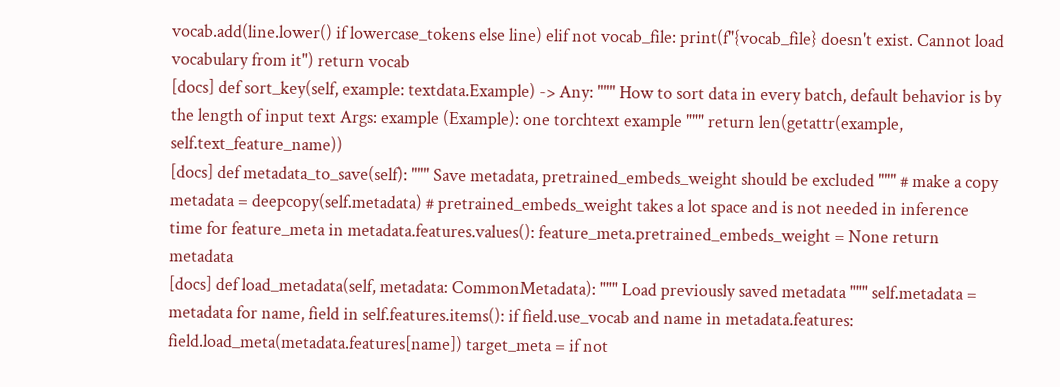vocab.add(line.lower() if lowercase_tokens else line) elif not vocab_file: print(f"{vocab_file} doesn't exist. Cannot load vocabulary from it") return vocab
[docs] def sort_key(self, example: textdata.Example) -> Any: """ How to sort data in every batch, default behavior is by the length of input text Args: example (Example): one torchtext example """ return len(getattr(example, self.text_feature_name))
[docs] def metadata_to_save(self): """ Save metadata, pretrained_embeds_weight should be excluded """ # make a copy metadata = deepcopy(self.metadata) # pretrained_embeds_weight takes a lot space and is not needed in inference time for feature_meta in metadata.features.values(): feature_meta.pretrained_embeds_weight = None return metadata
[docs] def load_metadata(self, metadata: CommonMetadata): """ Load previously saved metadata """ self.metadata = metadata for name, field in self.features.items(): if field.use_vocab and name in metadata.features: field.load_meta(metadata.features[name]) target_meta = if not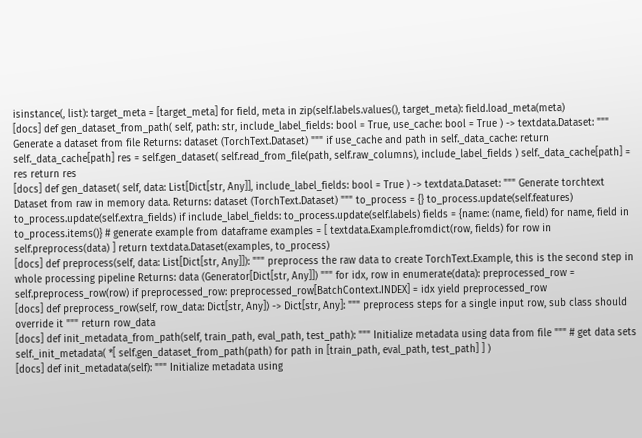isinstance(, list): target_meta = [target_meta] for field, meta in zip(self.labels.values(), target_meta): field.load_meta(meta)
[docs] def gen_dataset_from_path( self, path: str, include_label_fields: bool = True, use_cache: bool = True ) -> textdata.Dataset: """ Generate a dataset from file Returns: dataset (TorchText.Dataset) """ if use_cache and path in self._data_cache: return self._data_cache[path] res = self.gen_dataset( self.read_from_file(path, self.raw_columns), include_label_fields ) self._data_cache[path] = res return res
[docs] def gen_dataset( self, data: List[Dict[str, Any]], include_label_fields: bool = True ) -> textdata.Dataset: """ Generate torchtext Dataset from raw in memory data. Returns: dataset (TorchText.Dataset) """ to_process = {} to_process.update(self.features) to_process.update(self.extra_fields) if include_label_fields: to_process.update(self.labels) fields = {name: (name, field) for name, field in to_process.items()} # generate example from dataframe examples = [ textdata.Example.fromdict(row, fields) for row in self.preprocess(data) ] return textdata.Dataset(examples, to_process)
[docs] def preprocess(self, data: List[Dict[str, Any]]): """ preprocess the raw data to create TorchText.Example, this is the second step in whole processing pipeline Returns: data (Generator[Dict[str, Any]]) """ for idx, row in enumerate(data): preprocessed_row = self.preprocess_row(row) if preprocessed_row: preprocessed_row[BatchContext.INDEX] = idx yield preprocessed_row
[docs] def preprocess_row(self, row_data: Dict[str, Any]) -> Dict[str, Any]: """ preprocess steps for a single input row, sub class should override it """ return row_data
[docs] def init_metadata_from_path(self, train_path, eval_path, test_path): """ Initialize metadata using data from file """ # get data sets self._init_metadata( *[ self.gen_dataset_from_path(path) for path in [train_path, eval_path, test_path] ] )
[docs] def init_metadata(self): """ Initialize metadata using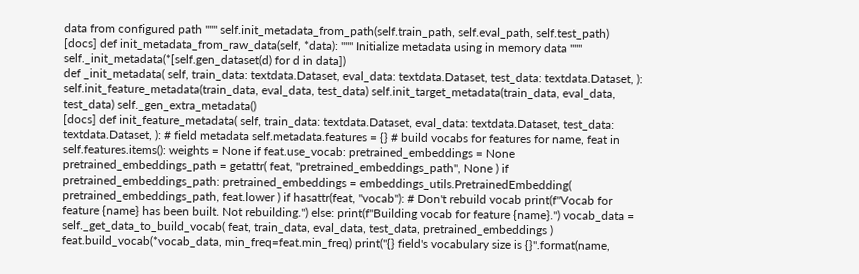data from configured path """ self.init_metadata_from_path(self.train_path, self.eval_path, self.test_path)
[docs] def init_metadata_from_raw_data(self, *data): """ Initialize metadata using in memory data """ self._init_metadata(*[self.gen_dataset(d) for d in data])
def _init_metadata( self, train_data: textdata.Dataset, eval_data: textdata.Dataset, test_data: textdata.Dataset, ): self.init_feature_metadata(train_data, eval_data, test_data) self.init_target_metadata(train_data, eval_data, test_data) self._gen_extra_metadata()
[docs] def init_feature_metadata( self, train_data: textdata.Dataset, eval_data: textdata.Dataset, test_data: textdata.Dataset, ): # field metadata self.metadata.features = {} # build vocabs for features for name, feat in self.features.items(): weights = None if feat.use_vocab: pretrained_embeddings = None pretrained_embeddings_path = getattr( feat, "pretrained_embeddings_path", None ) if pretrained_embeddings_path: pretrained_embeddings = embeddings_utils.PretrainedEmbedding( pretrained_embeddings_path, feat.lower ) if hasattr(feat, "vocab"): # Don't rebuild vocab print(f"Vocab for feature {name} has been built. Not rebuilding.") else: print(f"Building vocab for feature {name}.") vocab_data = self._get_data_to_build_vocab( feat, train_data, eval_data, test_data, pretrained_embeddings ) feat.build_vocab(*vocab_data, min_freq=feat.min_freq) print("{} field's vocabulary size is {}".format(name,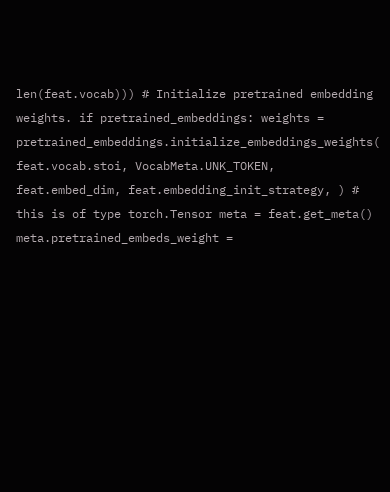len(feat.vocab))) # Initialize pretrained embedding weights. if pretrained_embeddings: weights = pretrained_embeddings.initialize_embeddings_weights( feat.vocab.stoi, VocabMeta.UNK_TOKEN, feat.embed_dim, feat.embedding_init_strategy, ) # this is of type torch.Tensor meta = feat.get_meta() meta.pretrained_embeds_weight =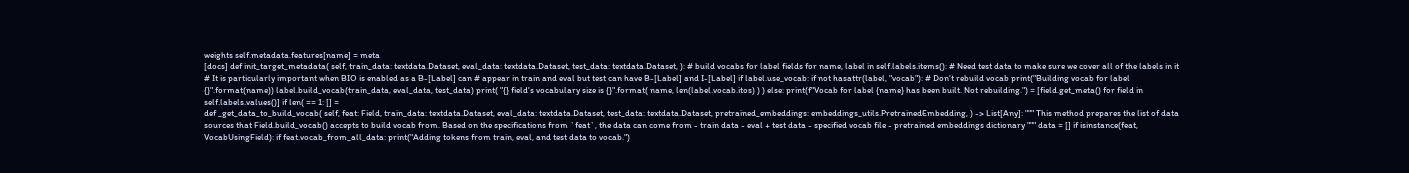weights self.metadata.features[name] = meta
[docs] def init_target_metadata( self, train_data: textdata.Dataset, eval_data: textdata.Dataset, test_data: textdata.Dataset, ): # build vocabs for label fields for name, label in self.labels.items(): # Need test data to make sure we cover all of the labels in it # It is particularly important when BIO is enabled as a B-[Label] can # appear in train and eval but test can have B-[Label] and I-[Label] if label.use_vocab: if not hasattr(label, "vocab"): # Don't rebuild vocab print("Building vocab for label {}".format(name)) label.build_vocab(train_data, eval_data, test_data) print( "{} field's vocabulary size is {}".format( name, len(label.vocab.itos) ) ) else: print(f"Vocab for label {name} has been built. Not rebuilding.") = [field.get_meta() for field in self.labels.values()] if len( == 1: [] =
def _get_data_to_build_vocab( self, feat: Field, train_data: textdata.Dataset, eval_data: textdata.Dataset, test_data: textdata.Dataset, pretrained_embeddings: embeddings_utils.PretrainedEmbedding, ) -> List[Any]: """ This method prepares the list of data sources that Field.build_vocab() accepts to build vocab from. Based on the specifications from `feat`, the data can come from - train data - eval + test data - specified vocab file - pretrained embeddings dictionary """ data = [] if isinstance(feat, VocabUsingField): if feat.vocab_from_all_data: print("Adding tokens from train, eval, and test data to vocab.")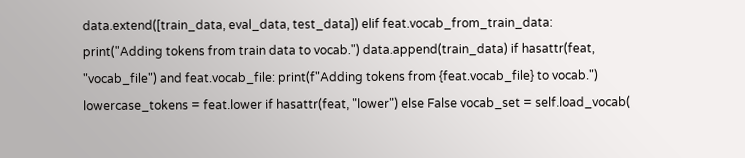data.extend([train_data, eval_data, test_data]) elif feat.vocab_from_train_data: print("Adding tokens from train data to vocab.") data.append(train_data) if hasattr(feat, "vocab_file") and feat.vocab_file: print(f"Adding tokens from {feat.vocab_file} to vocab.") lowercase_tokens = feat.lower if hasattr(feat, "lower") else False vocab_set = self.load_vocab(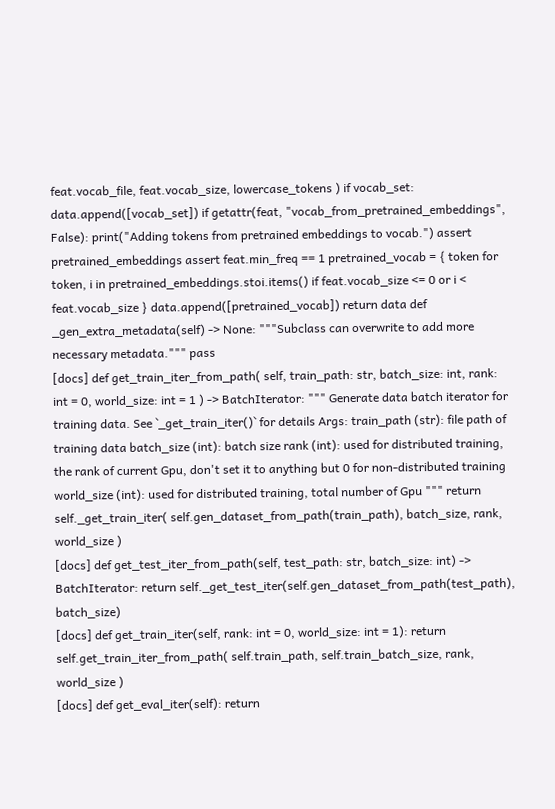feat.vocab_file, feat.vocab_size, lowercase_tokens ) if vocab_set: data.append([vocab_set]) if getattr(feat, "vocab_from_pretrained_embeddings", False): print("Adding tokens from pretrained embeddings to vocab.") assert pretrained_embeddings assert feat.min_freq == 1 pretrained_vocab = { token for token, i in pretrained_embeddings.stoi.items() if feat.vocab_size <= 0 or i < feat.vocab_size } data.append([pretrained_vocab]) return data def _gen_extra_metadata(self) -> None: """Subclass can overwrite to add more necessary metadata.""" pass
[docs] def get_train_iter_from_path( self, train_path: str, batch_size: int, rank: int = 0, world_size: int = 1 ) -> BatchIterator: """ Generate data batch iterator for training data. See `_get_train_iter()` for details Args: train_path (str): file path of training data batch_size (int): batch size rank (int): used for distributed training, the rank of current Gpu, don't set it to anything but 0 for non-distributed training world_size (int): used for distributed training, total number of Gpu """ return self._get_train_iter( self.gen_dataset_from_path(train_path), batch_size, rank, world_size )
[docs] def get_test_iter_from_path(self, test_path: str, batch_size: int) -> BatchIterator: return self._get_test_iter(self.gen_dataset_from_path(test_path), batch_size)
[docs] def get_train_iter(self, rank: int = 0, world_size: int = 1): return self.get_train_iter_from_path( self.train_path, self.train_batch_size, rank, world_size )
[docs] def get_eval_iter(self): return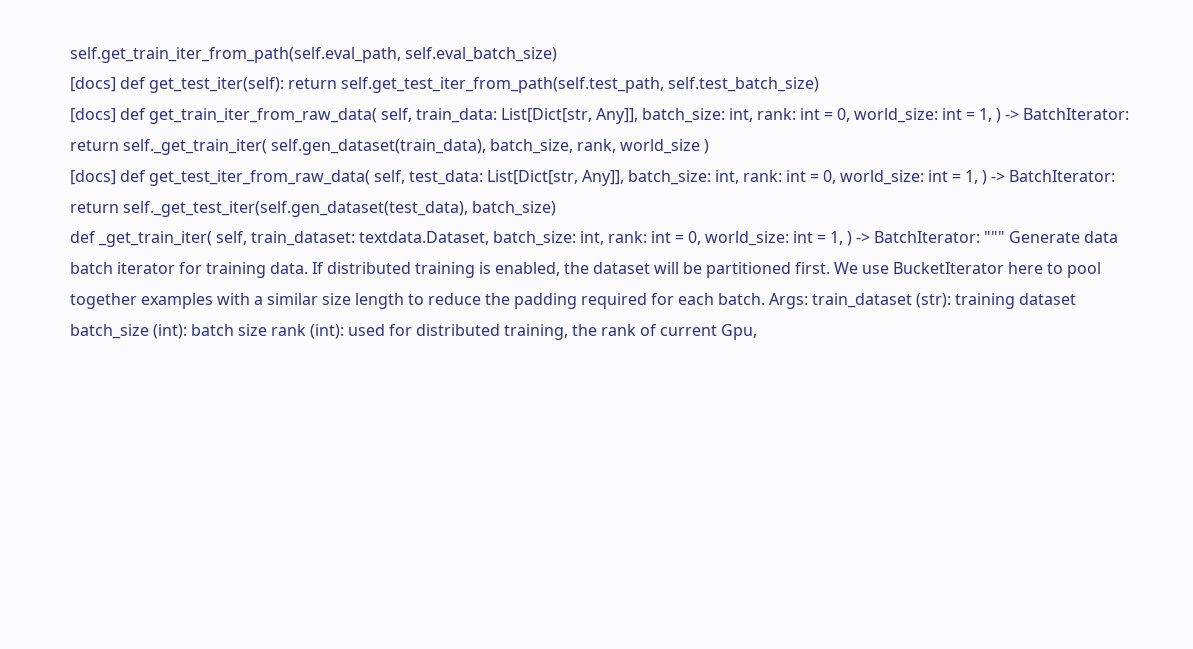self.get_train_iter_from_path(self.eval_path, self.eval_batch_size)
[docs] def get_test_iter(self): return self.get_test_iter_from_path(self.test_path, self.test_batch_size)
[docs] def get_train_iter_from_raw_data( self, train_data: List[Dict[str, Any]], batch_size: int, rank: int = 0, world_size: int = 1, ) -> BatchIterator: return self._get_train_iter( self.gen_dataset(train_data), batch_size, rank, world_size )
[docs] def get_test_iter_from_raw_data( self, test_data: List[Dict[str, Any]], batch_size: int, rank: int = 0, world_size: int = 1, ) -> BatchIterator: return self._get_test_iter(self.gen_dataset(test_data), batch_size)
def _get_train_iter( self, train_dataset: textdata.Dataset, batch_size: int, rank: int = 0, world_size: int = 1, ) -> BatchIterator: """ Generate data batch iterator for training data. If distributed training is enabled, the dataset will be partitioned first. We use BucketIterator here to pool together examples with a similar size length to reduce the padding required for each batch. Args: train_dataset (str): training dataset batch_size (int): batch size rank (int): used for distributed training, the rank of current Gpu,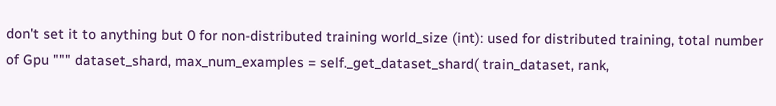don't set it to anything but 0 for non-distributed training world_size (int): used for distributed training, total number of Gpu """ dataset_shard, max_num_examples = self._get_dataset_shard( train_dataset, rank,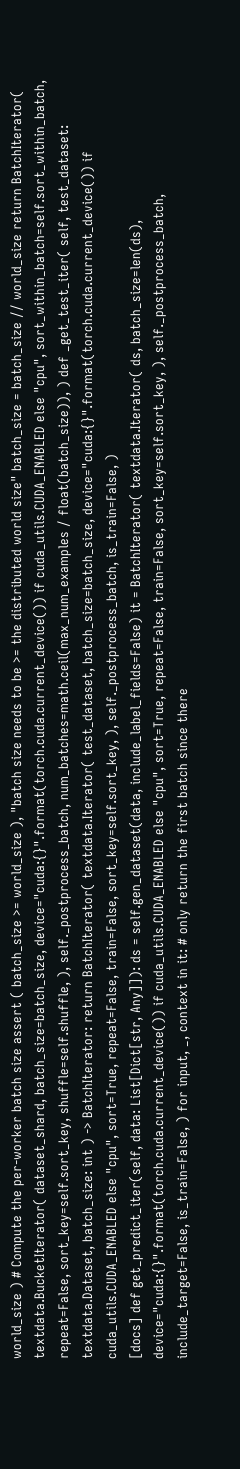world_size ) # Compute the per-worker batch size assert ( batch_size >= world_size ), "batch size needs to be >= the distributed world size" batch_size = batch_size // world_size return BatchIterator( textdata.BucketIterator( dataset_shard, batch_size=batch_size, device="cuda:{}".format(torch.cuda.current_device()) if cuda_utils.CUDA_ENABLED else "cpu", sort_within_batch=self.sort_within_batch, repeat=False, sort_key=self.sort_key, shuffle=self.shuffle, ), self._postprocess_batch, num_batches=math.ceil(max_num_examples / float(batch_size)), ) def _get_test_iter( self, test_dataset: textdata.Dataset, batch_size: int ) -> BatchIterator: return BatchIterator( textdata.Iterator( test_dataset, batch_size=batch_size, device="cuda:{}".format(torch.cuda.current_device()) if cuda_utils.CUDA_ENABLED else "cpu", sort=True, repeat=False, train=False, sort_key=self.sort_key, ), self._postprocess_batch, is_train=False, )
[docs] def get_predict_iter(self, data: List[Dict[str, Any]]): ds = self.gen_dataset(data, include_label_fields=False) it = BatchIterator( textdata.Iterator( ds, batch_size=len(ds), device="cuda:{}".format(torch.cuda.current_device()) if cuda_utils.CUDA_ENABLED else "cpu", sort=True, repeat=False, train=False, sort_key=self.sort_key, ), self._postprocess_batch, include_target=False, is_train=False, ) for input, _, context in it: # only return the first batch since there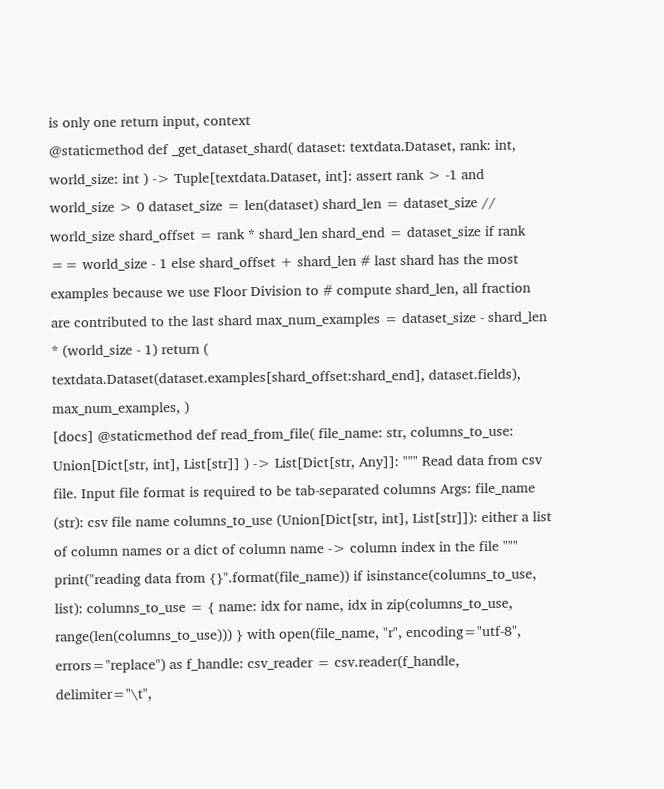is only one return input, context
@staticmethod def _get_dataset_shard( dataset: textdata.Dataset, rank: int, world_size: int ) -> Tuple[textdata.Dataset, int]: assert rank > -1 and world_size > 0 dataset_size = len(dataset) shard_len = dataset_size // world_size shard_offset = rank * shard_len shard_end = dataset_size if rank == world_size - 1 else shard_offset + shard_len # last shard has the most examples because we use Floor Division to # compute shard_len, all fraction are contributed to the last shard max_num_examples = dataset_size - shard_len * (world_size - 1) return ( textdata.Dataset(dataset.examples[shard_offset:shard_end], dataset.fields), max_num_examples, )
[docs] @staticmethod def read_from_file( file_name: str, columns_to_use: Union[Dict[str, int], List[str]] ) -> List[Dict[str, Any]]: """ Read data from csv file. Input file format is required to be tab-separated columns Args: file_name (str): csv file name columns_to_use (Union[Dict[str, int], List[str]]): either a list of column names or a dict of column name -> column index in the file """ print("reading data from {}".format(file_name)) if isinstance(columns_to_use, list): columns_to_use = { name: idx for name, idx in zip(columns_to_use, range(len(columns_to_use))) } with open(file_name, "r", encoding="utf-8", errors="replace") as f_handle: csv_reader = csv.reader(f_handle, delimiter="\t",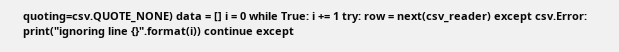quoting=csv.QUOTE_NONE) data = [] i = 0 while True: i += 1 try: row = next(csv_reader) except csv.Error: print("ignoring line {}".format(i)) continue except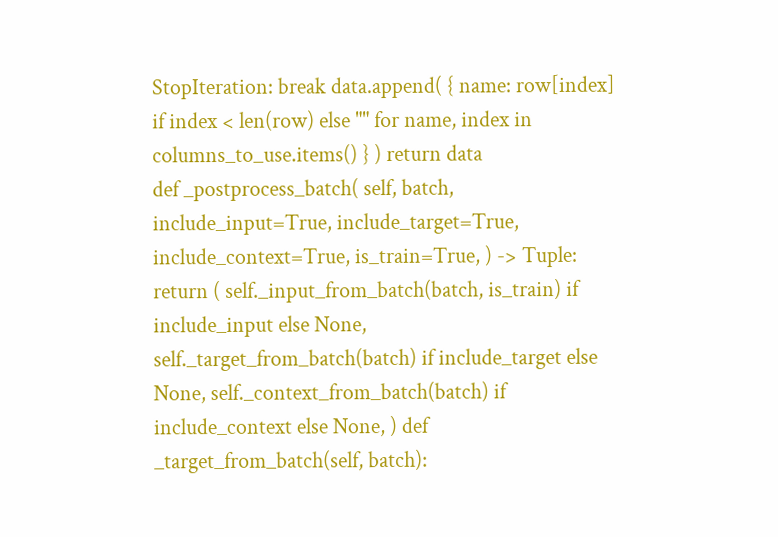StopIteration: break data.append( { name: row[index] if index < len(row) else "" for name, index in columns_to_use.items() } ) return data
def _postprocess_batch( self, batch, include_input=True, include_target=True, include_context=True, is_train=True, ) -> Tuple: return ( self._input_from_batch(batch, is_train) if include_input else None, self._target_from_batch(batch) if include_target else None, self._context_from_batch(batch) if include_context else None, ) def _target_from_batch(self, batch):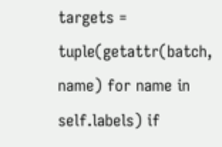targets = tuple(getattr(batch, name) for name in self.labels) if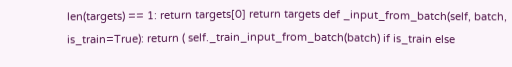len(targets) == 1: return targets[0] return targets def _input_from_batch(self, batch, is_train=True): return ( self._train_input_from_batch(batch) if is_train else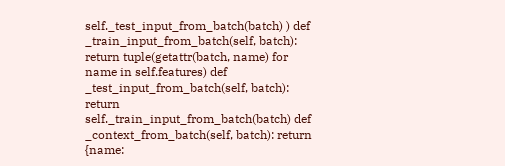self._test_input_from_batch(batch) ) def _train_input_from_batch(self, batch): return tuple(getattr(batch, name) for name in self.features) def _test_input_from_batch(self, batch): return self._train_input_from_batch(batch) def _context_from_batch(self, batch): return {name: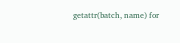getattr(batch, name) for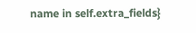name in self.extra_fields}